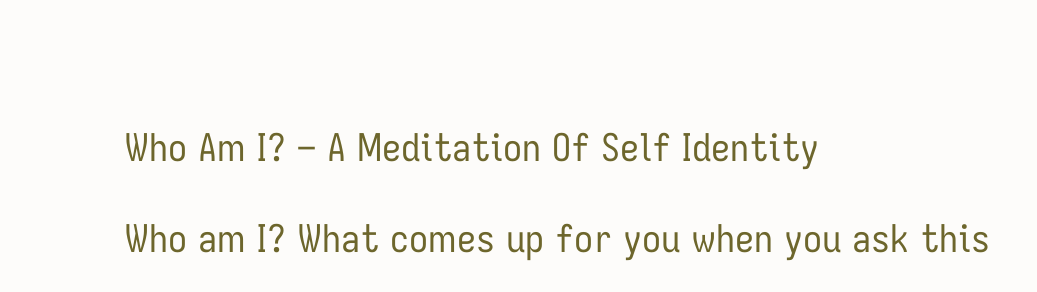Who Am I? – A Meditation Of Self Identity

Who am I? What comes up for you when you ask this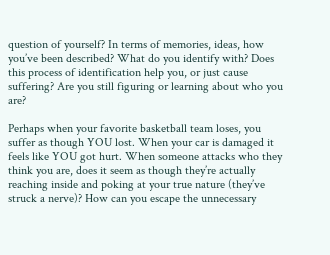question of yourself? In terms of memories, ideas, how you’ve been described? What do you identify with? Does this process of identification help you, or just cause suffering? Are you still figuring or learning about who you are?

Perhaps when your favorite basketball team loses, you suffer as though YOU lost. When your car is damaged it feels like YOU got hurt. When someone attacks who they think you are, does it seem as though they’re actually reaching inside and poking at your true nature (they’ve struck a nerve)? How can you escape the unnecessary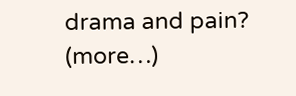drama and pain? (more…)